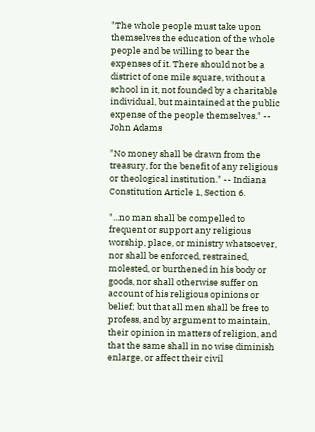"The whole people must take upon themselves the education of the whole people and be willing to bear the expenses of it. There should not be a district of one mile square, without a school in it, not founded by a charitable individual, but maintained at the public expense of the people themselves." -- John Adams

"No money shall be drawn from the treasury, for the benefit of any religious or theological institution." -- Indiana Constitution Article 1, Section 6.

"...no man shall be compelled to frequent or support any religious worship, place, or ministry whatsoever, nor shall be enforced, restrained, molested, or burthened in his body or goods, nor shall otherwise suffer on account of his religious opinions or belief; but that all men shall be free to profess, and by argument to maintain, their opinion in matters of religion, and that the same shall in no wise diminish enlarge, or affect their civil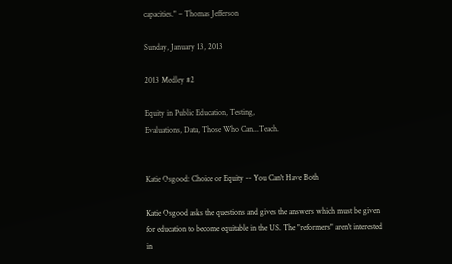capacities." – Thomas Jefferson

Sunday, January 13, 2013

2013 Medley #2

Equity in Public Education, Testing,
Evaluations, Data, Those Who Can...Teach.


Katie Osgood: Choice or Equity -- You Can't Have Both

Katie Osgood asks the questions and gives the answers which must be given for education to become equitable in the US. The "reformers" aren't interested in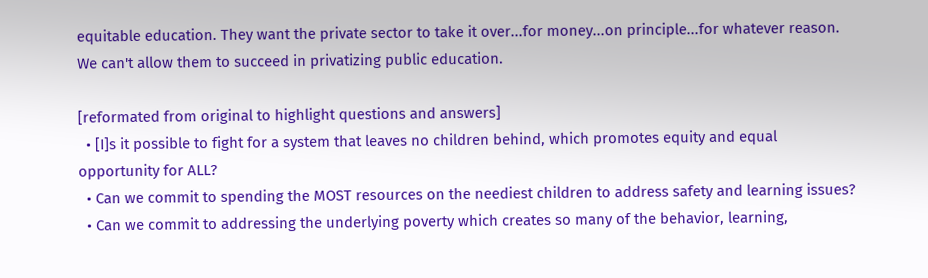equitable education. They want the private sector to take it over...for money...on principle...for whatever reason. We can't allow them to succeed in privatizing public education.

[reformated from original to highlight questions and answers]
  • [I]s it possible to fight for a system that leaves no children behind, which promotes equity and equal opportunity for ALL?
  • Can we commit to spending the MOST resources on the neediest children to address safety and learning issues?
  • Can we commit to addressing the underlying poverty which creates so many of the behavior, learning,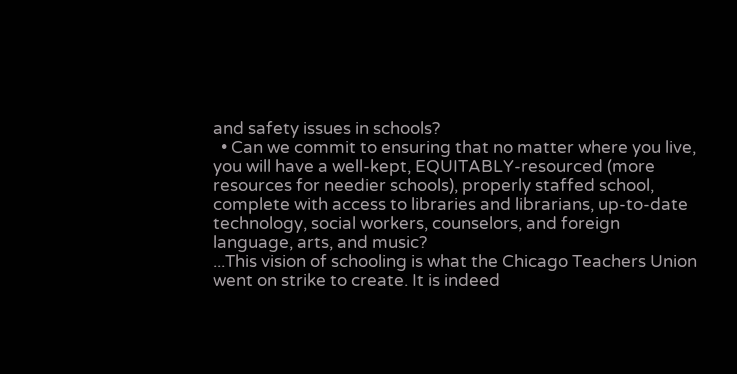and safety issues in schools?
  • Can we commit to ensuring that no matter where you live, you will have a well-kept, EQUITABLY-resourced (more resources for needier schools), properly staffed school, complete with access to libraries and librarians, up-to-date technology, social workers, counselors, and foreign language, arts, and music?
...This vision of schooling is what the Chicago Teachers Union went on strike to create. It is indeed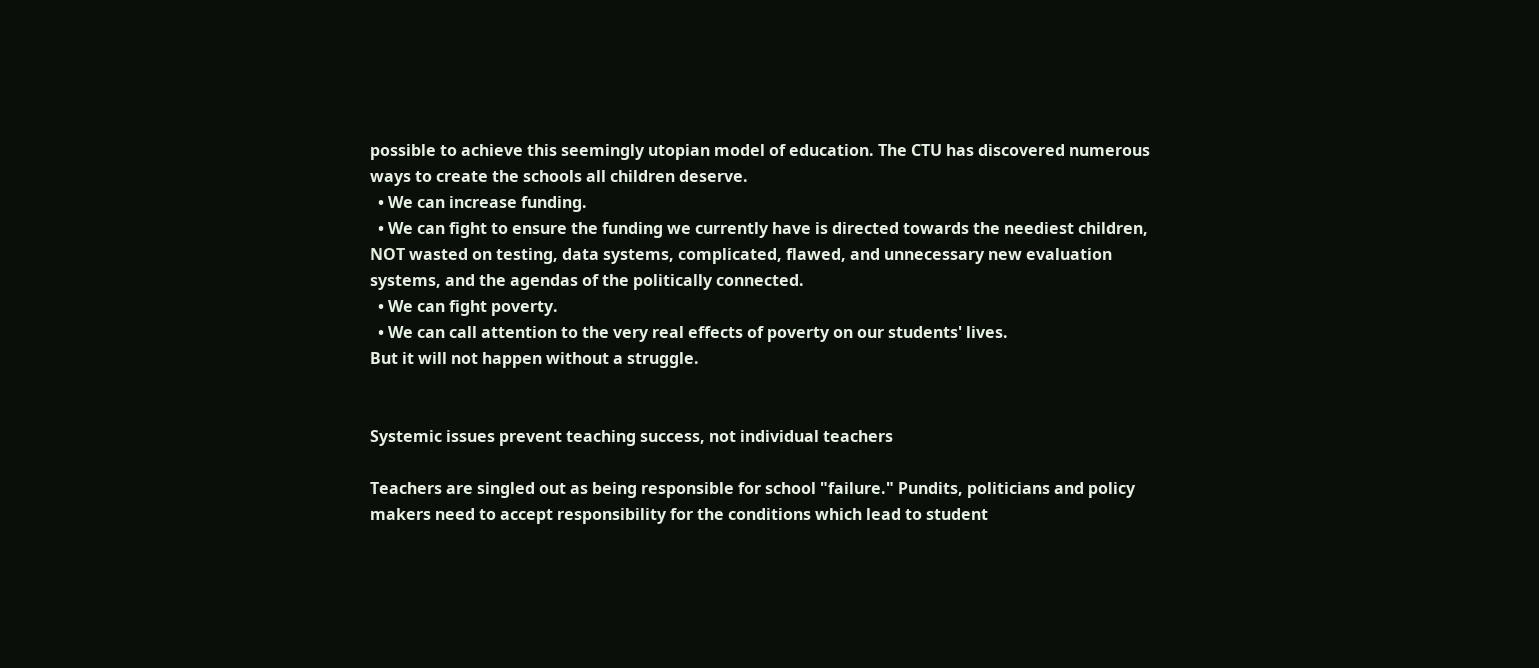possible to achieve this seemingly utopian model of education. The CTU has discovered numerous ways to create the schools all children deserve.
  • We can increase funding.
  • We can fight to ensure the funding we currently have is directed towards the neediest children, NOT wasted on testing, data systems, complicated, flawed, and unnecessary new evaluation systems, and the agendas of the politically connected.
  • We can fight poverty.
  • We can call attention to the very real effects of poverty on our students' lives.
But it will not happen without a struggle.


Systemic issues prevent teaching success, not individual teachers

Teachers are singled out as being responsible for school "failure." Pundits, politicians and policy makers need to accept responsibility for the conditions which lead to student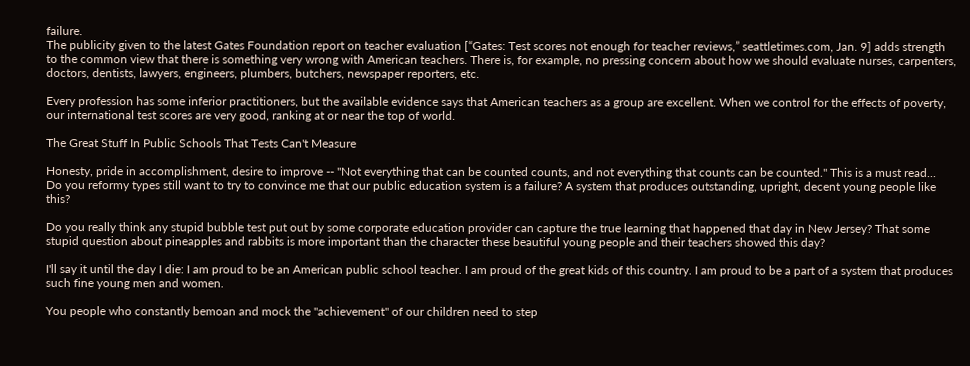failure.
The publicity given to the latest Gates Foundation report on teacher evaluation [“Gates: Test scores not enough for teacher reviews,” seattletimes.com, Jan. 9] adds strength to the common view that there is something very wrong with American teachers. There is, for example, no pressing concern about how we should evaluate nurses, carpenters, doctors, dentists, lawyers, engineers, plumbers, butchers, newspaper reporters, etc.

Every profession has some inferior practitioners, but the available evidence says that American teachers as a group are excellent. When we control for the effects of poverty, our international test scores are very good, ranking at or near the top of world.

The Great Stuff In Public Schools That Tests Can't Measure

Honesty, pride in accomplishment, desire to improve -- "Not everything that can be counted counts, and not everything that counts can be counted." This is a must read...
Do you reformy types still want to try to convince me that our public education system is a failure? A system that produces outstanding, upright, decent young people like this?

Do you really think any stupid bubble test put out by some corporate education provider can capture the true learning that happened that day in New Jersey? That some stupid question about pineapples and rabbits is more important than the character these beautiful young people and their teachers showed this day?

I'll say it until the day I die: I am proud to be an American public school teacher. I am proud of the great kids of this country. I am proud to be a part of a system that produces such fine young men and women.

You people who constantly bemoan and mock the "achievement" of our children need to step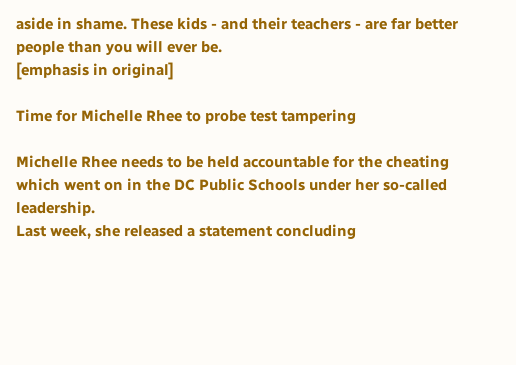aside in shame. These kids - and their teachers - are far better people than you will ever be.
[emphasis in original]

Time for Michelle Rhee to probe test tampering

Michelle Rhee needs to be held accountable for the cheating which went on in the DC Public Schools under her so-called leadership.
Last week, she released a statement concluding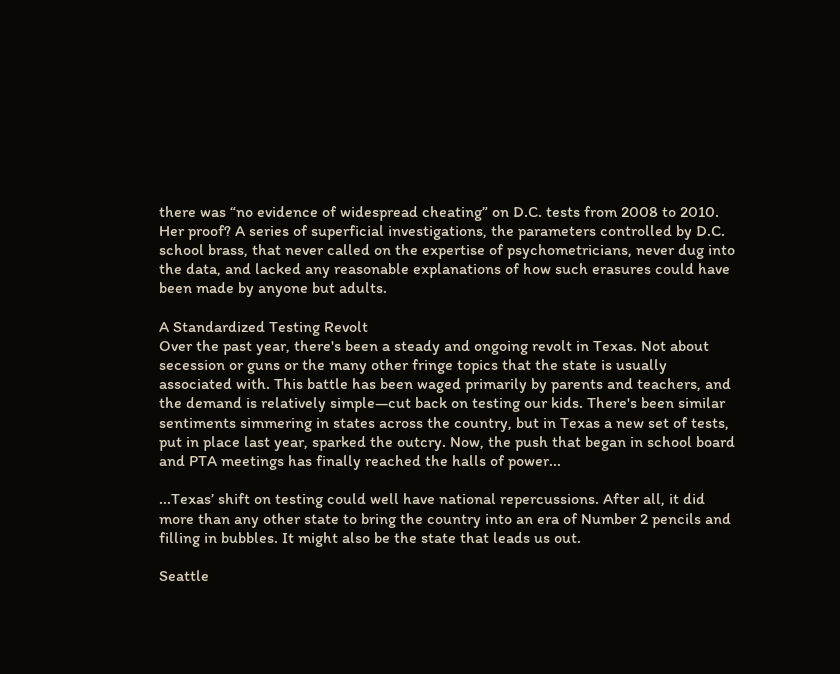there was “no evidence of widespread cheating” on D.C. tests from 2008 to 2010. Her proof? A series of superficial investigations, the parameters controlled by D.C. school brass, that never called on the expertise of psychometricians, never dug into the data, and lacked any reasonable explanations of how such erasures could have been made by anyone but adults.

A Standardized Testing Revolt
Over the past year, there's been a steady and ongoing revolt in Texas. Not about secession or guns or the many other fringe topics that the state is usually associated with. This battle has been waged primarily by parents and teachers, and the demand is relatively simple—cut back on testing our kids. There's been similar sentiments simmering in states across the country, but in Texas a new set of tests, put in place last year, sparked the outcry. Now, the push that began in school board and PTA meetings has finally reached the halls of power...

...Texas’ shift on testing could well have national repercussions. After all, it did more than any other state to bring the country into an era of Number 2 pencils and filling in bubbles. It might also be the state that leads us out.

Seattle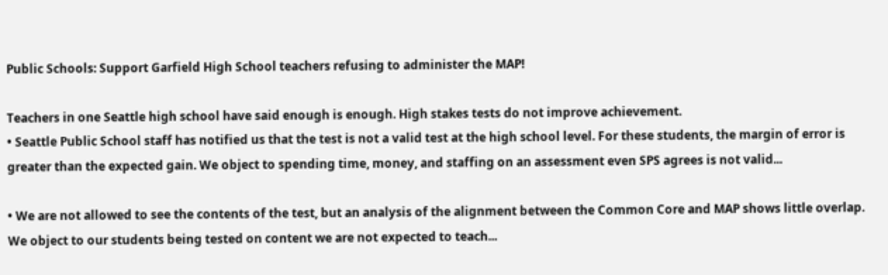Public Schools: Support Garfield High School teachers refusing to administer the MAP!

Teachers in one Seattle high school have said enough is enough. High stakes tests do not improve achievement.
• Seattle Public School staff has notified us that the test is not a valid test at the high school level. For these students, the margin of error is greater than the expected gain. We object to spending time, money, and staffing on an assessment even SPS agrees is not valid...

• We are not allowed to see the contents of the test, but an analysis of the alignment between the Common Core and MAP shows little overlap. We object to our students being tested on content we are not expected to teach...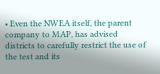• Even the NWEA itself, the parent company to MAP, has advised districts to carefully restrict the use of the test and its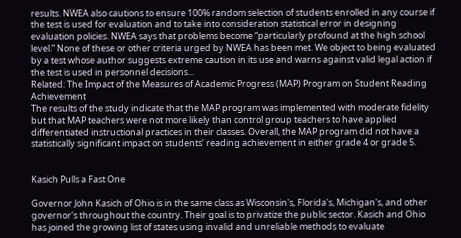results. NWEA also cautions to ensure 100% random selection of students enrolled in any course if the test is used for evaluation and to take into consideration statistical error in designing evaluation policies. NWEA says that problems become “particularly profound at the high school level.” None of these or other criteria urged by NWEA has been met. We object to being evaluated by a test whose author suggests extreme caution in its use and warns against valid legal action if the test is used in personnel decisions...
Related: The Impact of the Measures of Academic Progress (MAP) Program on Student Reading Achievement
The results of the study indicate that the MAP program was implemented with moderate fidelity but that MAP teachers were not more likely than control group teachers to have applied differentiated instructional practices in their classes. Overall, the MAP program did not have a statistically significant impact on students’ reading achievement in either grade 4 or grade 5.


Kasich Pulls a Fast One

Governor John Kasich of Ohio is in the same class as Wisconsin's, Florida's, Michigan's, and other governor's throughout the country. Their goal is to privatize the public sector. Kasich and Ohio has joined the growing list of states using invalid and unreliable methods to evaluate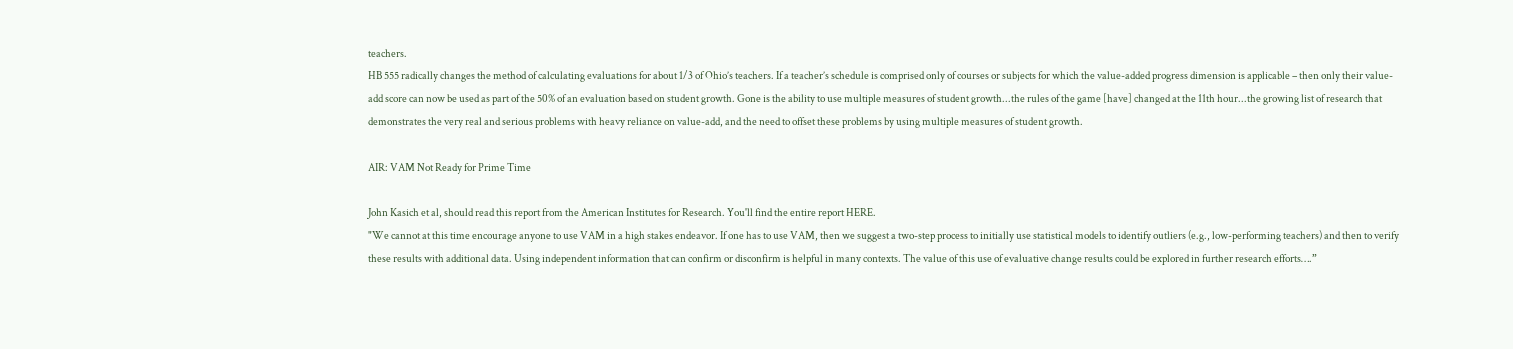teachers.
HB 555 radically changes the method of calculating evaluations for about 1/3 of Ohio’s teachers. If a teacher’s schedule is comprised only of courses or subjects for which the value-added progress dimension is applicable – then only their value-add score can now be used as part of the 50% of an evaluation based on student growth. Gone is the ability to use multiple measures of student growth...the rules of the game [have] changed at the 11th hour...the growing list of research that demonstrates the very real and serious problems with heavy reliance on value-add, and the need to offset these problems by using multiple measures of student growth.

AIR: VAM Not Ready for Prime Time

John Kasich et al, should read this report from the American Institutes for Research. You'll find the entire report HERE.
"We cannot at this time encourage anyone to use VAM in a high stakes endeavor. If one has to use VAM, then we suggest a two-step process to initially use statistical models to identify outliers (e.g., low-performing teachers) and then to verify these results with additional data. Using independent information that can confirm or disconfirm is helpful in many contexts. The value of this use of evaluative change results could be explored in further research efforts….”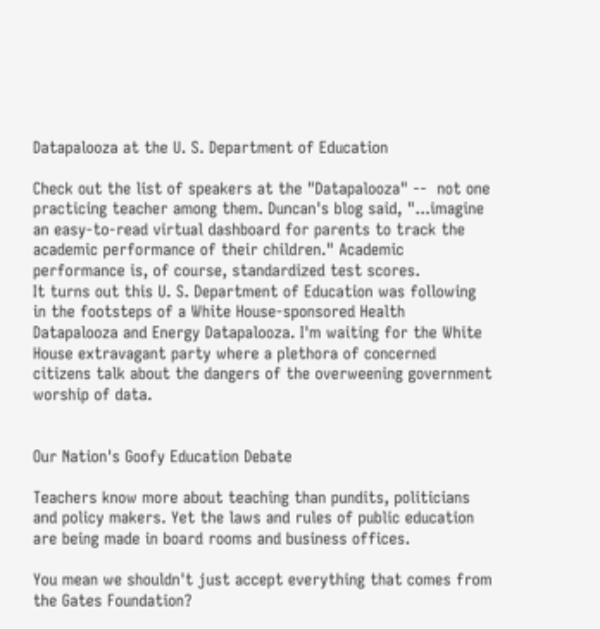Datapalooza at the U. S. Department of Education

Check out the list of speakers at the "Datapalooza" --  not one practicing teacher among them. Duncan's blog said, "...imagine an easy-to-read virtual dashboard for parents to track the academic performance of their children." Academic performance is, of course, standardized test scores.
It turns out this U. S. Department of Education was following in the footsteps of a White House-sponsored Health Datapalooza and Energy Datapalooza. I'm waiting for the White House extravagant party where a plethora of concerned citizens talk about the dangers of the overweening government worship of data.


Our Nation's Goofy Education Debate

Teachers know more about teaching than pundits, politicians and policy makers. Yet the laws and rules of public education are being made in board rooms and business offices.

You mean we shouldn't just accept everything that comes from the Gates Foundation?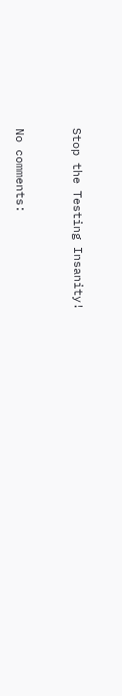Stop the Testing Insanity!


No comments: